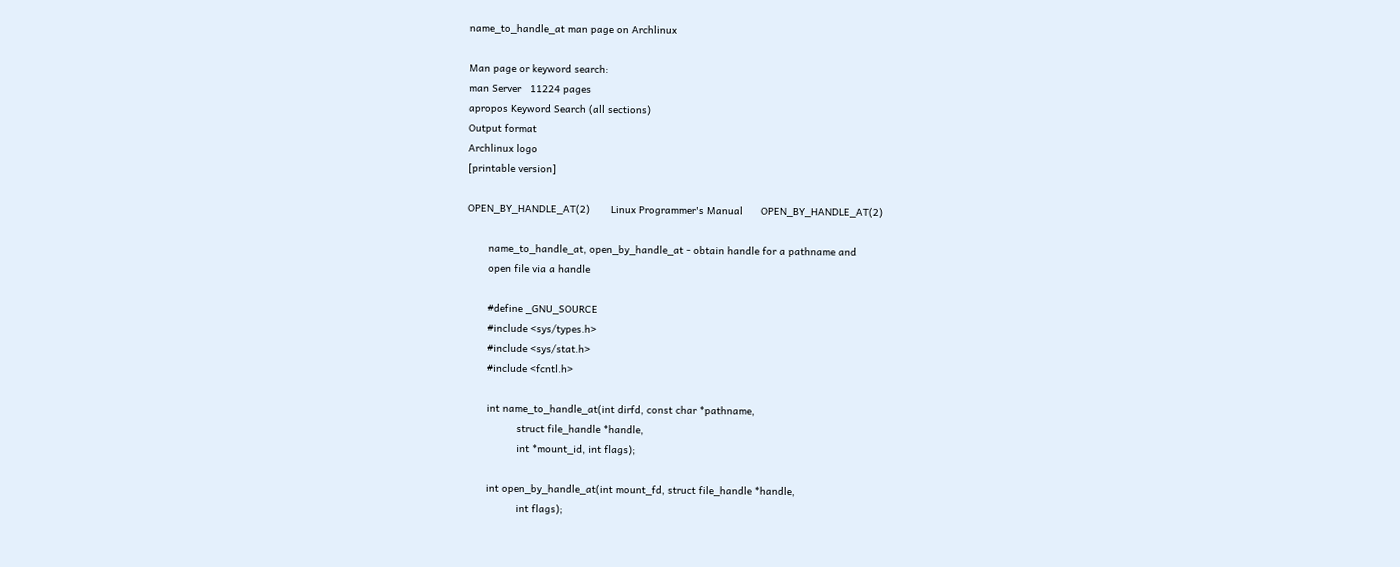name_to_handle_at man page on Archlinux

Man page or keyword search:
man Server   11224 pages
apropos Keyword Search (all sections)
Output format
Archlinux logo
[printable version]

OPEN_BY_HANDLE_AT(2)       Linux Programmer's Manual      OPEN_BY_HANDLE_AT(2)

       name_to_handle_at, open_by_handle_at - obtain handle for a pathname and
       open file via a handle

       #define _GNU_SOURCE
       #include <sys/types.h>
       #include <sys/stat.h>
       #include <fcntl.h>

       int name_to_handle_at(int dirfd, const char *pathname,
                 struct file_handle *handle,
                 int *mount_id, int flags);

       int open_by_handle_at(int mount_fd, struct file_handle *handle,
                 int flags);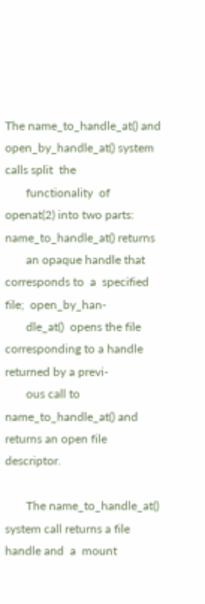The name_to_handle_at() and open_by_handle_at() system calls split  the
       functionality  of openat(2) into two parts: name_to_handle_at() returns
       an opaque handle that corresponds to  a  specified  file;  open_by_han‐
       dle_at()  opens the file corresponding to a handle returned by a previ‐
       ous call to name_to_handle_at() and returns an open file descriptor.

       The name_to_handle_at() system call returns a file handle and  a  mount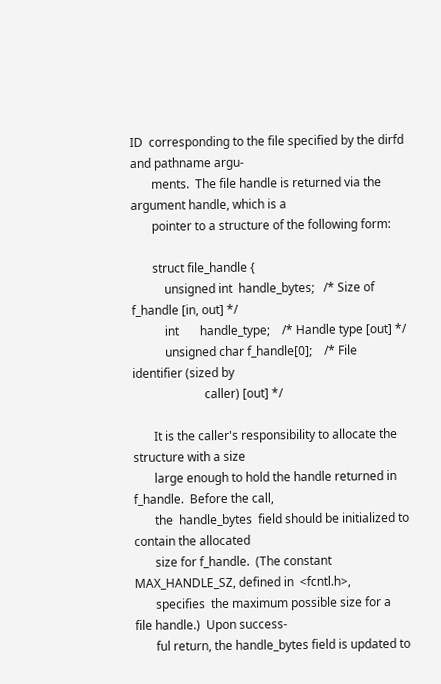ID  corresponding to the file specified by the dirfd and pathname argu‐
       ments.  The file handle is returned via the argument handle, which is a
       pointer to a structure of the following form:

       struct file_handle {
           unsigned int  handle_bytes;   /* Size of f_handle [in, out] */
           int       handle_type;    /* Handle type [out] */
           unsigned char f_handle[0];    /* File identifier (sized by
                        caller) [out] */

       It is the caller's responsibility to allocate the structure with a size
       large enough to hold the handle returned in f_handle.  Before the call,
       the  handle_bytes  field should be initialized to contain the allocated
       size for f_handle.  (The constant MAX_HANDLE_SZ, defined in  <fcntl.h>,
       specifies  the maximum possible size for a file handle.)  Upon success‐
       ful return, the handle_bytes field is updated to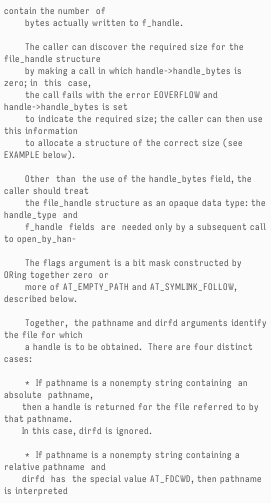contain the number  of
       bytes actually written to f_handle.

       The caller can discover the required size for the file_handle structure
       by making a call in which handle->handle_bytes is zero; in  this  case,
       the call fails with the error EOVERFLOW and handle->handle_bytes is set
       to indicate the required size; the caller can then use this information
       to allocate a structure of the correct size (see EXAMPLE below).

       Other  than  the use of the handle_bytes field, the caller should treat
       the file_handle structure as an opaque data type: the  handle_type  and
       f_handle  fields  are  needed only by a subsequent call to open_by_han‐

       The flags argument is a bit mask constructed by ORing together zero  or
       more of AT_EMPTY_PATH and AT_SYMLINK_FOLLOW, described below.

       Together,  the pathname and dirfd arguments identify the file for which
       a handle is to be obtained.  There are four distinct cases:

       *  If pathname is a nonempty string containing  an  absolute  pathname,
      then a handle is returned for the file referred to by that pathname.
      In this case, dirfd is ignored.

       *  If pathname is a nonempty string containing a relative pathname  and
      dirfd  has  the special value AT_FDCWD, then pathname is interpreted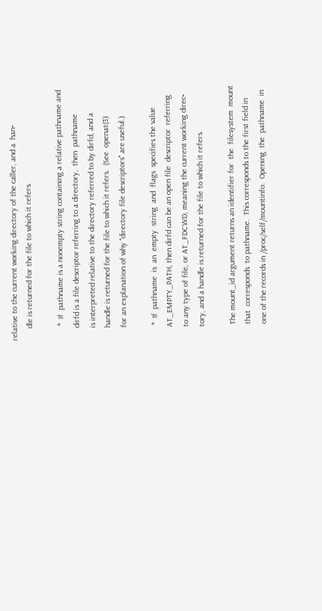relative to the current working directory of the caller, and a  han‐
      dle is returned for the file to which it refers.

       *  If  pathname is a nonempty string containing a relative pathname and
      dirfd is a file descriptor referring to a directory,  then  pathname
      is interpreted relative to the directory referred to by dirfd, and a
      handle is returned for the file to which it refers.  (See  openat(3)
      for an explanation of why "directory file descriptors" are useful.)

       *  If  pathname  is  an  empty  string  and  flags  specifies the value
      AT_EMPTY_PATH, then dirfd can be an open file  descriptor  referring
      to any type of file, or AT_FDCWD, meaning the current working direc‐
      tory, and a handle is returned for the file to which it refers.

       The mount_id argument returns an identifier for  the  filesystem  mount
       that  corresponds  to pathname.  This corresponds to the first field in
       one of the records in /proc/self/mountinfo.  Opening  the  pathname  in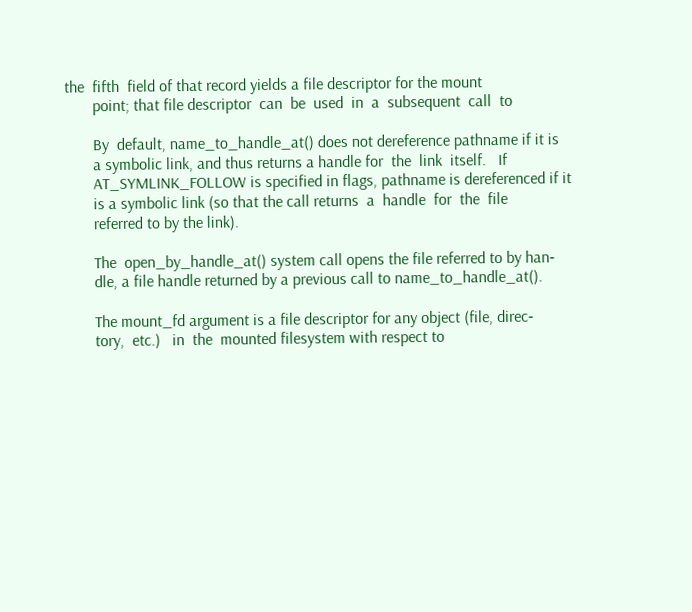the  fifth  field of that record yields a file descriptor for the mount
       point; that file descriptor  can  be  used  in  a  subsequent  call  to

       By  default, name_to_handle_at() does not dereference pathname if it is
       a symbolic link, and thus returns a handle for  the  link  itself.   If
       AT_SYMLINK_FOLLOW is specified in flags, pathname is dereferenced if it
       is a symbolic link (so that the call returns  a  handle  for  the  file
       referred to by the link).

       The  open_by_handle_at() system call opens the file referred to by han‐
       dle, a file handle returned by a previous call to name_to_handle_at().

       The mount_fd argument is a file descriptor for any object (file, direc‐
       tory,  etc.)   in  the  mounted filesystem with respect to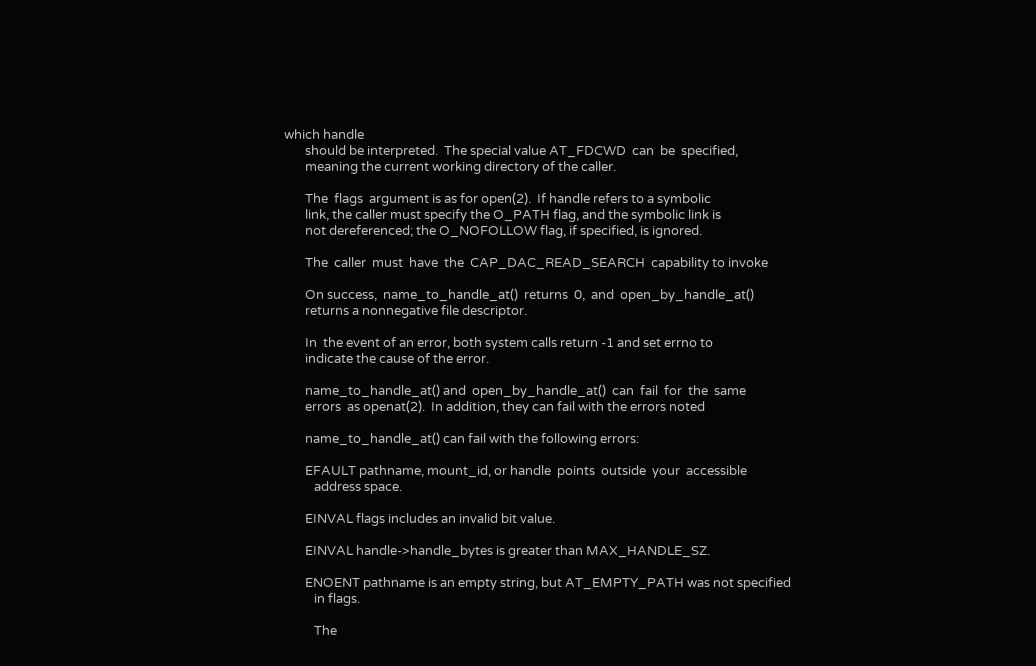which handle
       should be interpreted.  The special value AT_FDCWD  can  be  specified,
       meaning the current working directory of the caller.

       The  flags  argument is as for open(2).  If handle refers to a symbolic
       link, the caller must specify the O_PATH flag, and the symbolic link is
       not dereferenced; the O_NOFOLLOW flag, if specified, is ignored.

       The  caller  must  have  the  CAP_DAC_READ_SEARCH  capability to invoke

       On success,  name_to_handle_at()  returns  0,  and  open_by_handle_at()
       returns a nonnegative file descriptor.

       In  the event of an error, both system calls return -1 and set errno to
       indicate the cause of the error.

       name_to_handle_at() and  open_by_handle_at()  can  fail  for  the  same
       errors  as openat(2).  In addition, they can fail with the errors noted

       name_to_handle_at() can fail with the following errors:

       EFAULT pathname, mount_id, or handle  points  outside  your  accessible
          address space.

       EINVAL flags includes an invalid bit value.

       EINVAL handle->handle_bytes is greater than MAX_HANDLE_SZ.

       ENOENT pathname is an empty string, but AT_EMPTY_PATH was not specified
          in flags.

          The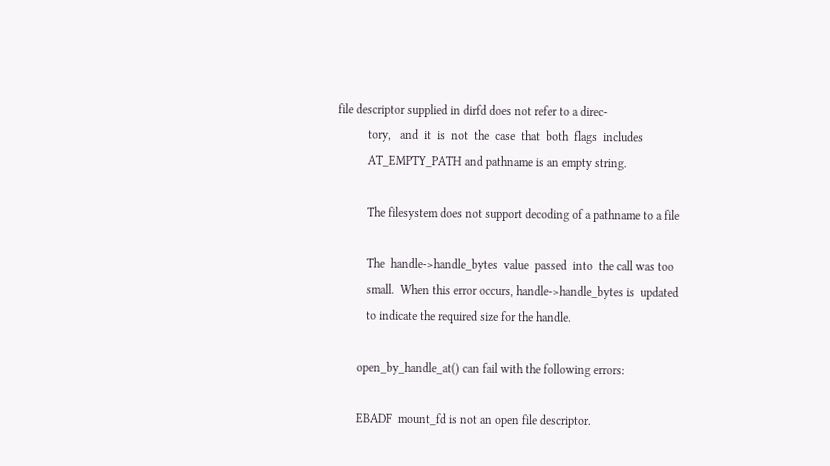file descriptor supplied in dirfd does not refer to a direc‐
          tory,   and  it  is  not  the  case  that  both  flags  includes
          AT_EMPTY_PATH and pathname is an empty string.

          The filesystem does not support decoding of a pathname to a file

          The  handle->handle_bytes  value  passed  into  the call was too
          small.  When this error occurs, handle->handle_bytes is  updated
          to indicate the required size for the handle.

       open_by_handle_at() can fail with the following errors:

       EBADF  mount_fd is not an open file descriptor.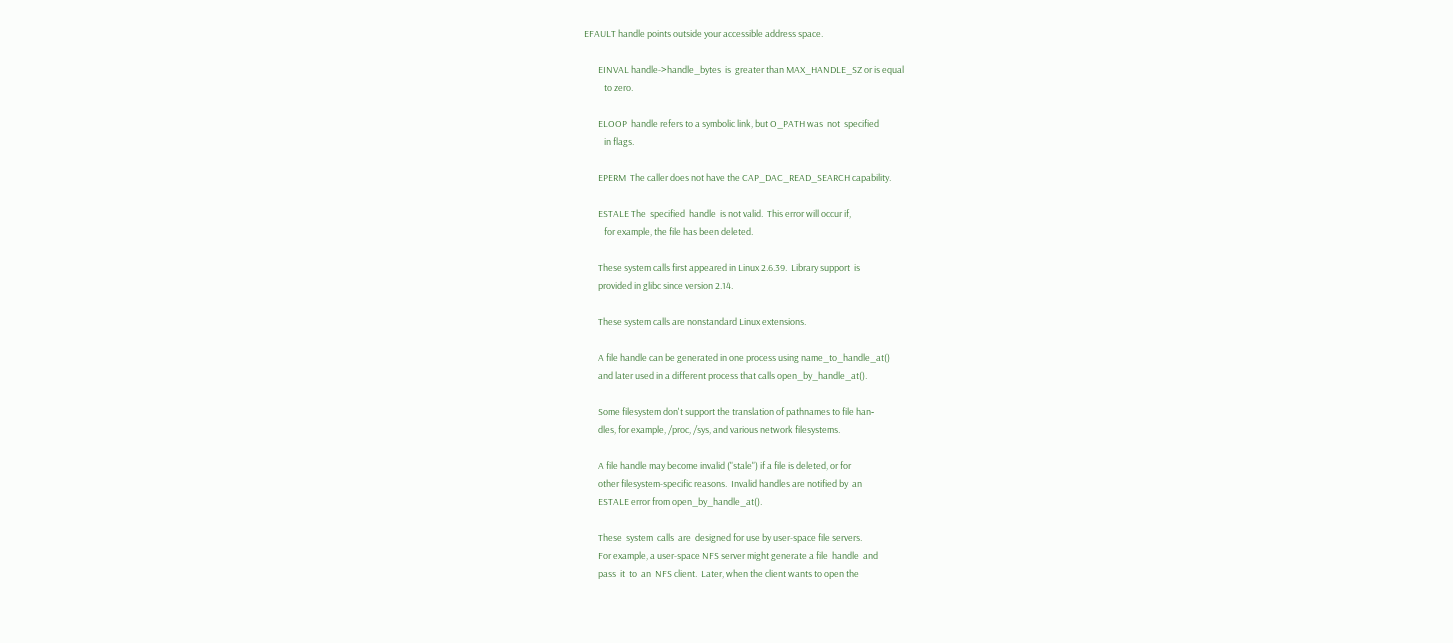EFAULT handle points outside your accessible address space.

       EINVAL handle->handle_bytes  is  greater than MAX_HANDLE_SZ or is equal
          to zero.

       ELOOP  handle refers to a symbolic link, but O_PATH was  not  specified
          in flags.

       EPERM  The caller does not have the CAP_DAC_READ_SEARCH capability.

       ESTALE The  specified  handle  is not valid.  This error will occur if,
          for example, the file has been deleted.

       These system calls first appeared in Linux 2.6.39.  Library support  is
       provided in glibc since version 2.14.

       These system calls are nonstandard Linux extensions.

       A file handle can be generated in one process using name_to_handle_at()
       and later used in a different process that calls open_by_handle_at().

       Some filesystem don't support the translation of pathnames to file han‐
       dles, for example, /proc, /sys, and various network filesystems.

       A file handle may become invalid ("stale") if a file is deleted, or for
       other filesystem-specific reasons.  Invalid handles are notified by  an
       ESTALE error from open_by_handle_at().

       These  system  calls  are  designed for use by user-space file servers.
       For example, a user-space NFS server might generate a file  handle  and
       pass  it  to  an  NFS client.  Later, when the client wants to open the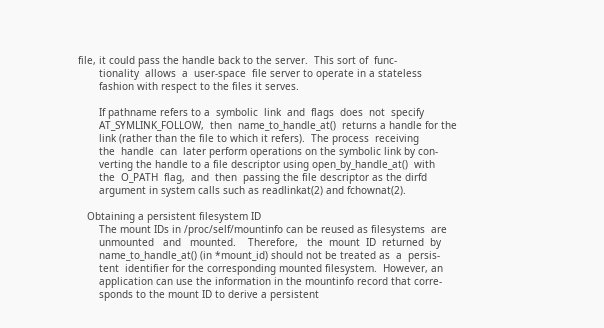file, it could pass the handle back to the server.  This sort of  func‐
       tionality  allows  a  user-space  file server to operate in a stateless
       fashion with respect to the files it serves.

       If pathname refers to a  symbolic  link  and  flags  does  not  specify
       AT_SYMLINK_FOLLOW,  then  name_to_handle_at()  returns a handle for the
       link (rather than the file to which it refers).  The process  receiving
       the  handle  can  later perform operations on the symbolic link by con‐
       verting the handle to a file descriptor using open_by_handle_at()  with
       the  O_PATH  flag,  and  then  passing the file descriptor as the dirfd
       argument in system calls such as readlinkat(2) and fchownat(2).

   Obtaining a persistent filesystem ID
       The mount IDs in /proc/self/mountinfo can be reused as filesystems  are
       unmounted   and   mounted.    Therefore,   the  mount  ID  returned  by
       name_to_handle_at() (in *mount_id) should not be treated as  a  persis‐
       tent  identifier for the corresponding mounted filesystem.  However, an
       application can use the information in the mountinfo record that corre‐
       sponds to the mount ID to derive a persistent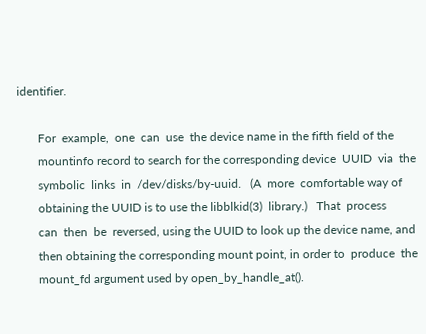identifier.

       For  example,  one  can  use  the device name in the fifth field of the
       mountinfo record to search for the corresponding device  UUID  via  the
       symbolic  links  in  /dev/disks/by-uuid.   (A  more  comfortable way of
       obtaining the UUID is to use the libblkid(3)  library.)   That  process
       can  then  be  reversed, using the UUID to look up the device name, and
       then obtaining the corresponding mount point, in order to  produce  the
       mount_fd argument used by open_by_handle_at().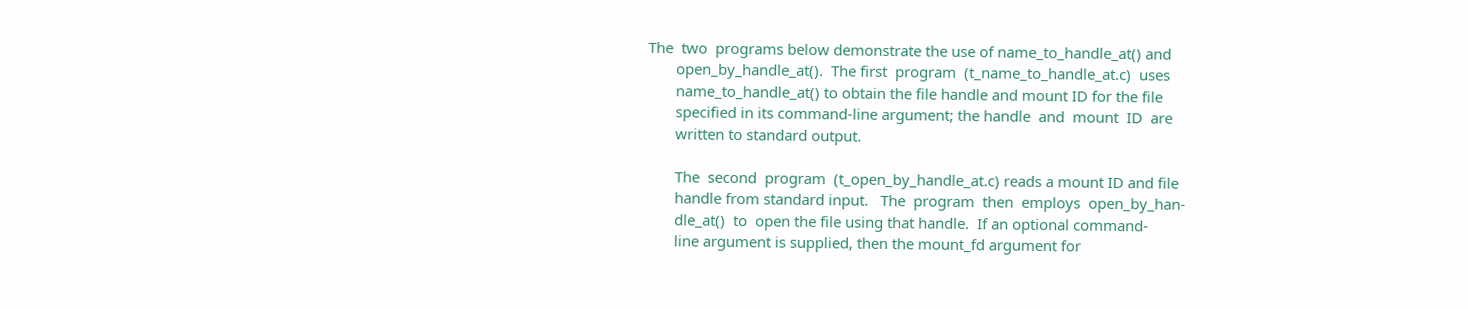The  two  programs below demonstrate the use of name_to_handle_at() and
       open_by_handle_at().  The first  program  (t_name_to_handle_at.c)  uses
       name_to_handle_at() to obtain the file handle and mount ID for the file
       specified in its command-line argument; the handle  and  mount  ID  are
       written to standard output.

       The  second  program  (t_open_by_handle_at.c) reads a mount ID and file
       handle from standard input.   The  program  then  employs  open_by_han‐
       dle_at()  to  open the file using that handle.  If an optional command-
       line argument is supplied, then the mount_fd argument for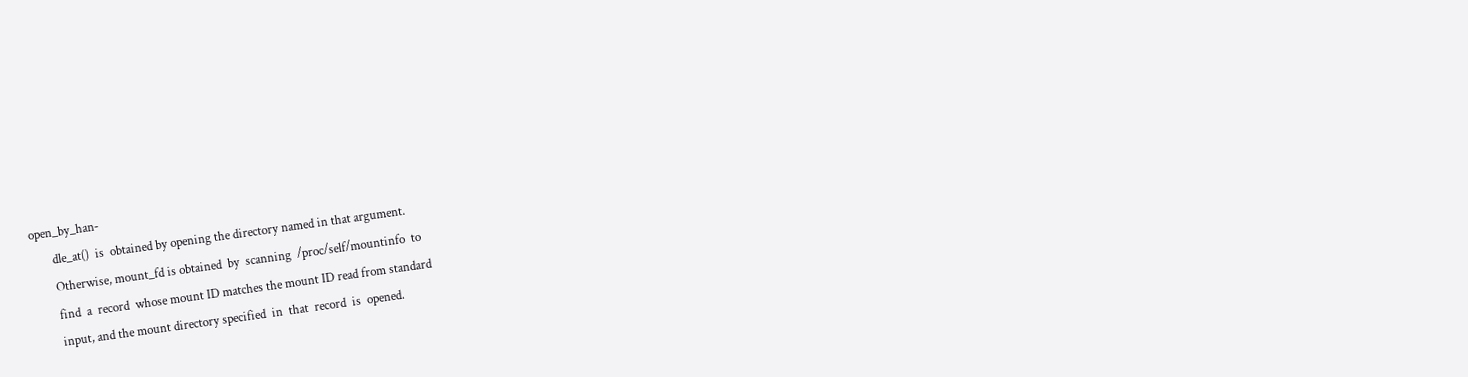open_by_han‐
       dle_at()  is  obtained by opening the directory named in that argument.
       Otherwise, mount_fd is obtained  by  scanning  /proc/self/mountinfo  to
       find  a  record  whose mount ID matches the mount ID read from standard
       input, and the mount directory specified  in  that  record  is  opened.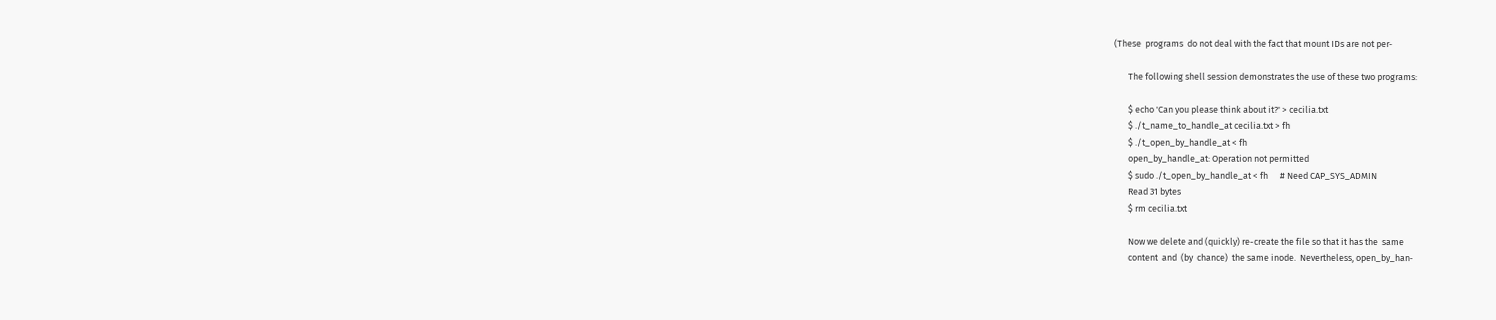(These  programs  do not deal with the fact that mount IDs are not per‐

       The following shell session demonstrates the use of these two programs:

       $ echo 'Can you please think about it?' > cecilia.txt
       $ ./t_name_to_handle_at cecilia.txt > fh
       $ ./t_open_by_handle_at < fh
       open_by_handle_at: Operation not permitted
       $ sudo ./t_open_by_handle_at < fh      # Need CAP_SYS_ADMIN
       Read 31 bytes
       $ rm cecilia.txt

       Now we delete and (quickly) re-create the file so that it has the  same
       content  and  (by  chance)  the same inode.  Nevertheless, open_by_han‐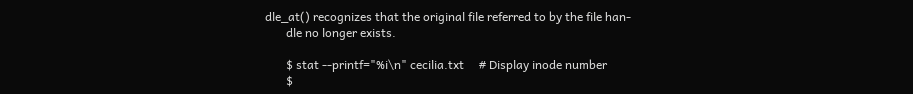dle_at() recognizes that the original file referred to by the file han‐
       dle no longer exists.

       $ stat --printf="%i\n" cecilia.txt     # Display inode number
       $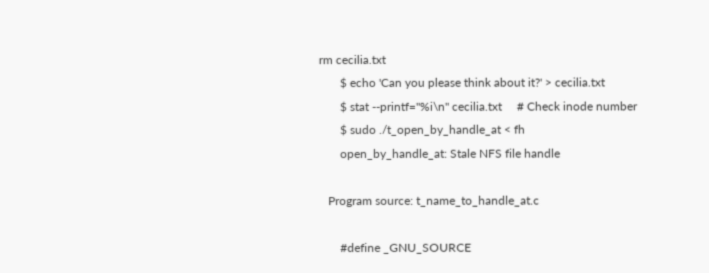rm cecilia.txt
       $ echo 'Can you please think about it?' > cecilia.txt
       $ stat --printf="%i\n" cecilia.txt     # Check inode number
       $ sudo ./t_open_by_handle_at < fh
       open_by_handle_at: Stale NFS file handle

   Program source: t_name_to_handle_at.c

       #define _GNU_SOURCE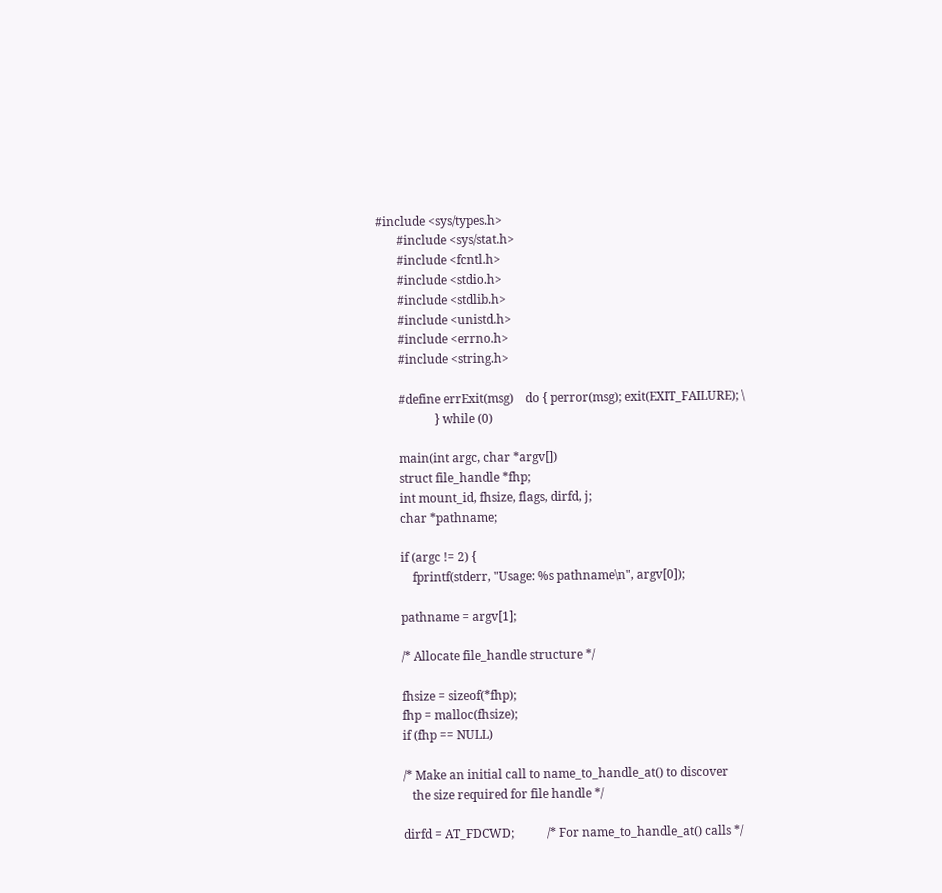#include <sys/types.h>
       #include <sys/stat.h>
       #include <fcntl.h>
       #include <stdio.h>
       #include <stdlib.h>
       #include <unistd.h>
       #include <errno.h>
       #include <string.h>

       #define errExit(msg)    do { perror(msg); exit(EXIT_FAILURE); \
                   } while (0)

       main(int argc, char *argv[])
       struct file_handle *fhp;
       int mount_id, fhsize, flags, dirfd, j;
       char *pathname;

       if (argc != 2) {
           fprintf(stderr, "Usage: %s pathname\n", argv[0]);

       pathname = argv[1];

       /* Allocate file_handle structure */

       fhsize = sizeof(*fhp);
       fhp = malloc(fhsize);
       if (fhp == NULL)

       /* Make an initial call to name_to_handle_at() to discover
          the size required for file handle */

       dirfd = AT_FDCWD;           /* For name_to_handle_at() calls */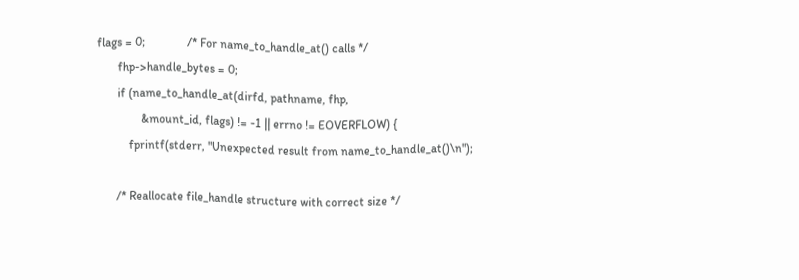flags = 0;              /* For name_to_handle_at() calls */
       fhp->handle_bytes = 0;
       if (name_to_handle_at(dirfd, pathname, fhp,
               &mount_id, flags) != -1 || errno != EOVERFLOW) {
           fprintf(stderr, "Unexpected result from name_to_handle_at()\n");

       /* Reallocate file_handle structure with correct size */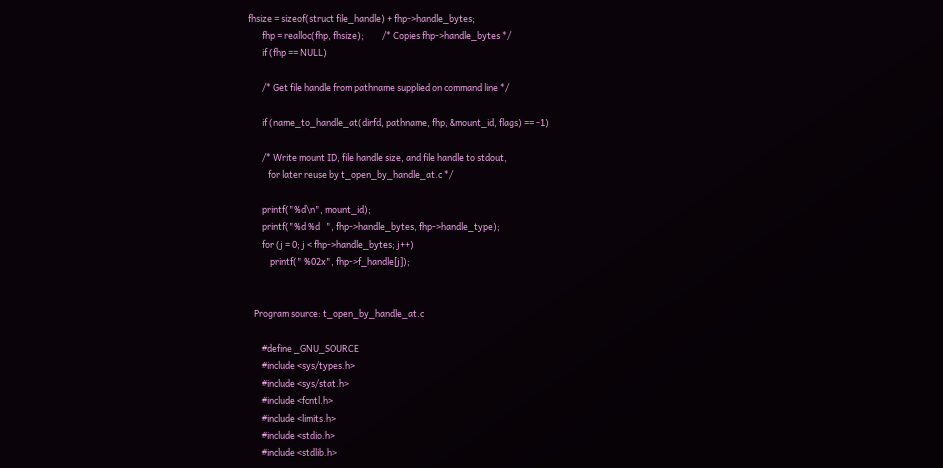fhsize = sizeof(struct file_handle) + fhp->handle_bytes;
       fhp = realloc(fhp, fhsize);         /* Copies fhp->handle_bytes */
       if (fhp == NULL)

       /* Get file handle from pathname supplied on command line */

       if (name_to_handle_at(dirfd, pathname, fhp, &mount_id, flags) == -1)

       /* Write mount ID, file handle size, and file handle to stdout,
          for later reuse by t_open_by_handle_at.c */

       printf("%d\n", mount_id);
       printf("%d %d   ", fhp->handle_bytes, fhp->handle_type);
       for (j = 0; j < fhp->handle_bytes; j++)
           printf(" %02x", fhp->f_handle[j]);


   Program source: t_open_by_handle_at.c

       #define _GNU_SOURCE
       #include <sys/types.h>
       #include <sys/stat.h>
       #include <fcntl.h>
       #include <limits.h>
       #include <stdio.h>
       #include <stdlib.h>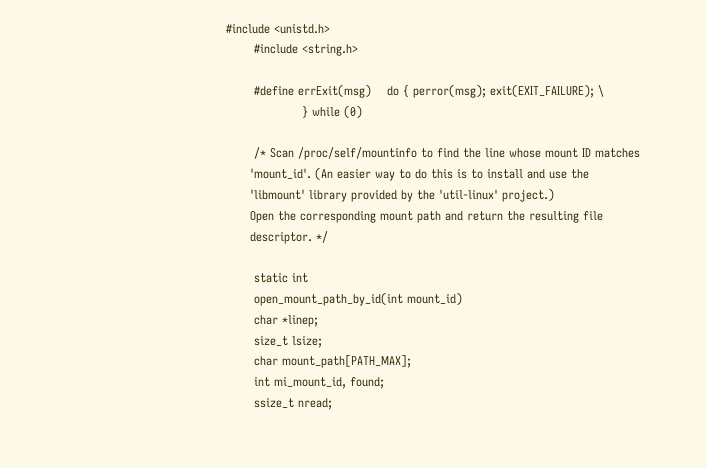#include <unistd.h>
       #include <string.h>

       #define errExit(msg)    do { perror(msg); exit(EXIT_FAILURE); \
                   } while (0)

       /* Scan /proc/self/mountinfo to find the line whose mount ID matches
      'mount_id'. (An easier way to do this is to install and use the
      'libmount' library provided by the 'util-linux' project.)
      Open the corresponding mount path and return the resulting file
      descriptor. */

       static int
       open_mount_path_by_id(int mount_id)
       char *linep;
       size_t lsize;
       char mount_path[PATH_MAX];
       int mi_mount_id, found;
       ssize_t nread;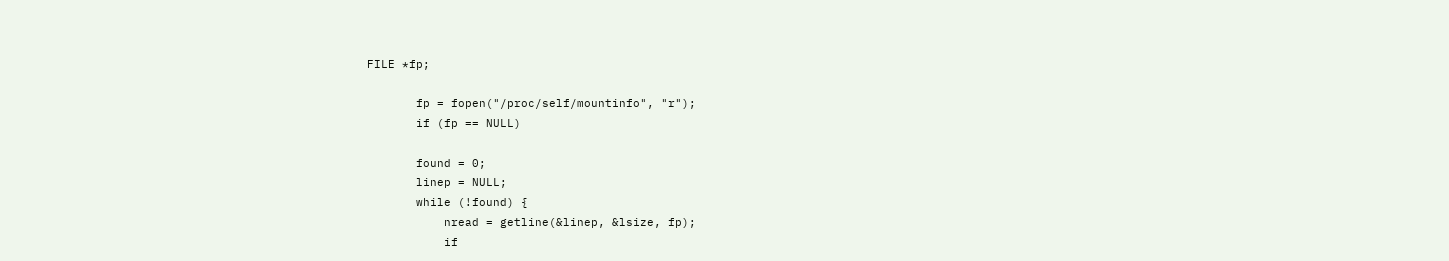FILE *fp;

       fp = fopen("/proc/self/mountinfo", "r");
       if (fp == NULL)

       found = 0;
       linep = NULL;
       while (!found) {
           nread = getline(&linep, &lsize, fp);
           if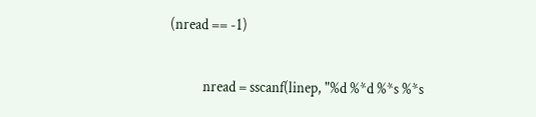(nread == -1)

           nread = sscanf(linep, "%d %*d %*s %*s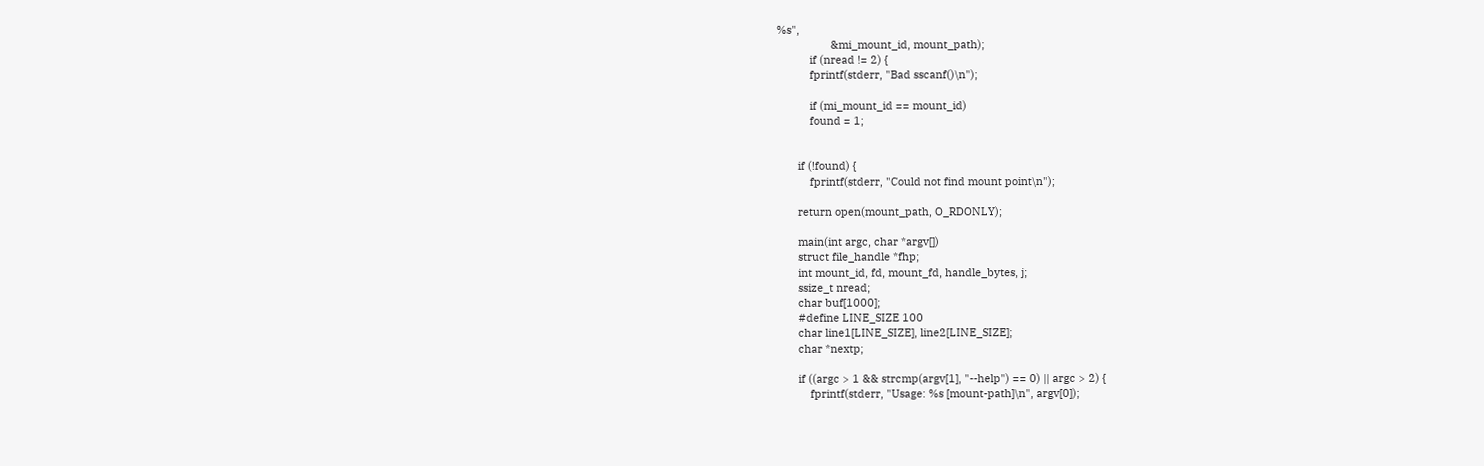%s",
                  &mi_mount_id, mount_path);
           if (nread != 2) {
           fprintf(stderr, "Bad sscanf()\n");

           if (mi_mount_id == mount_id)
           found = 1;


       if (!found) {
           fprintf(stderr, "Could not find mount point\n");

       return open(mount_path, O_RDONLY);

       main(int argc, char *argv[])
       struct file_handle *fhp;
       int mount_id, fd, mount_fd, handle_bytes, j;
       ssize_t nread;
       char buf[1000];
       #define LINE_SIZE 100
       char line1[LINE_SIZE], line2[LINE_SIZE];
       char *nextp;

       if ((argc > 1 && strcmp(argv[1], "--help") == 0) || argc > 2) {
           fprintf(stderr, "Usage: %s [mount-path]\n", argv[0]);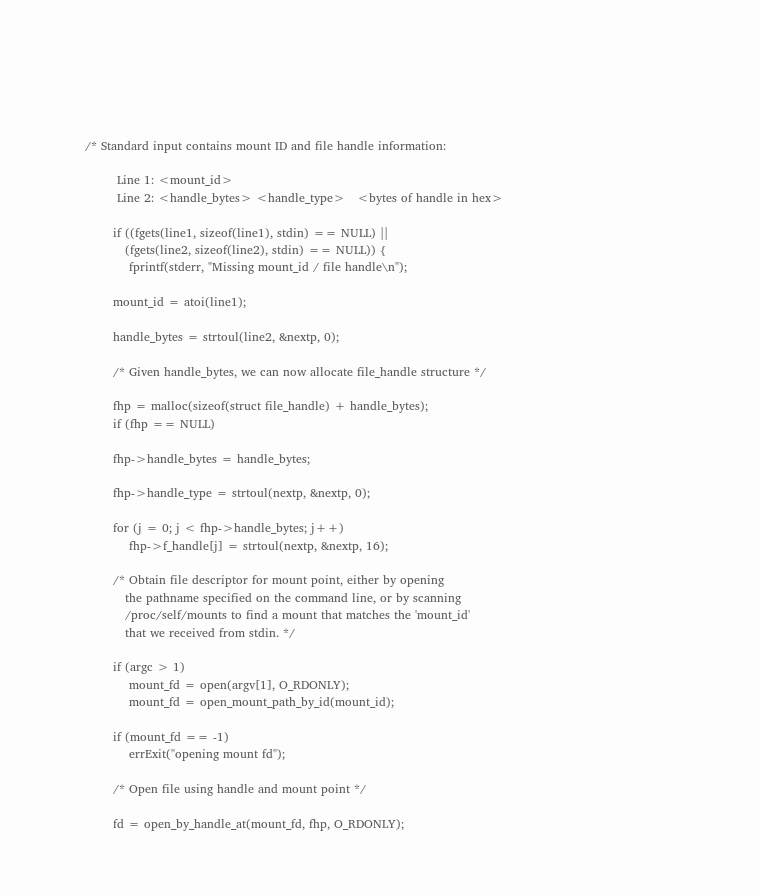/* Standard input contains mount ID and file handle information:

        Line 1: <mount_id>
        Line 2: <handle_bytes> <handle_type>   <bytes of handle in hex>

       if ((fgets(line1, sizeof(line1), stdin) == NULL) ||
          (fgets(line2, sizeof(line2), stdin) == NULL)) {
           fprintf(stderr, "Missing mount_id / file handle\n");

       mount_id = atoi(line1);

       handle_bytes = strtoul(line2, &nextp, 0);

       /* Given handle_bytes, we can now allocate file_handle structure */

       fhp = malloc(sizeof(struct file_handle) + handle_bytes);
       if (fhp == NULL)

       fhp->handle_bytes = handle_bytes;

       fhp->handle_type = strtoul(nextp, &nextp, 0);

       for (j = 0; j < fhp->handle_bytes; j++)
           fhp->f_handle[j] = strtoul(nextp, &nextp, 16);

       /* Obtain file descriptor for mount point, either by opening
          the pathname specified on the command line, or by scanning
          /proc/self/mounts to find a mount that matches the 'mount_id'
          that we received from stdin. */

       if (argc > 1)
           mount_fd = open(argv[1], O_RDONLY);
           mount_fd = open_mount_path_by_id(mount_id);

       if (mount_fd == -1)
           errExit("opening mount fd");

       /* Open file using handle and mount point */

       fd = open_by_handle_at(mount_fd, fhp, O_RDONLY);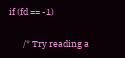if (fd == -1)

       /* Try reading a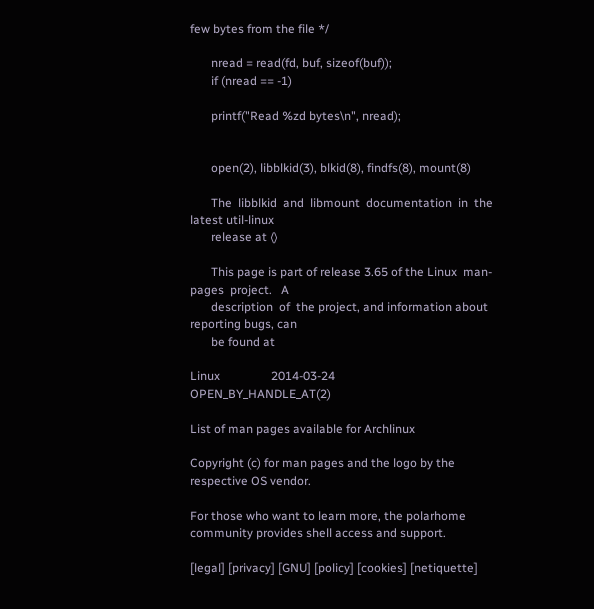few bytes from the file */

       nread = read(fd, buf, sizeof(buf));
       if (nread == -1)

       printf("Read %zd bytes\n", nread);


       open(2), libblkid(3), blkid(8), findfs(8), mount(8)

       The  libblkid  and  libmount  documentation  in  the  latest util-linux
       release at ⟨⟩

       This page is part of release 3.65 of the Linux  man-pages  project.   A
       description  of  the project, and information about reporting bugs, can
       be found at

Linux                 2014-03-24          OPEN_BY_HANDLE_AT(2)

List of man pages available for Archlinux

Copyright (c) for man pages and the logo by the respective OS vendor.

For those who want to learn more, the polarhome community provides shell access and support.

[legal] [privacy] [GNU] [policy] [cookies] [netiquette]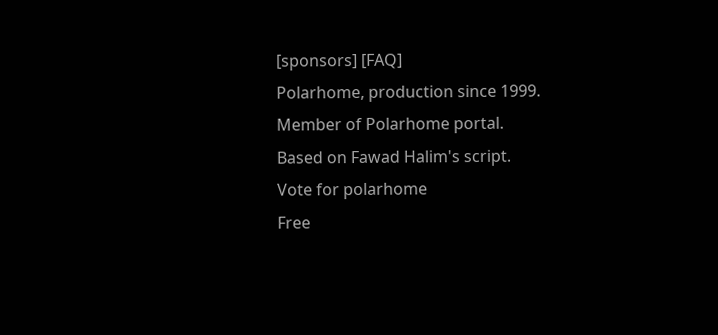[sponsors] [FAQ]
Polarhome, production since 1999.
Member of Polarhome portal.
Based on Fawad Halim's script.
Vote for polarhome
Free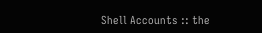Shell Accounts :: the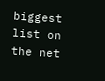biggest list on the net